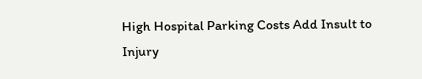High Hospital Parking Costs Add Insult to Injury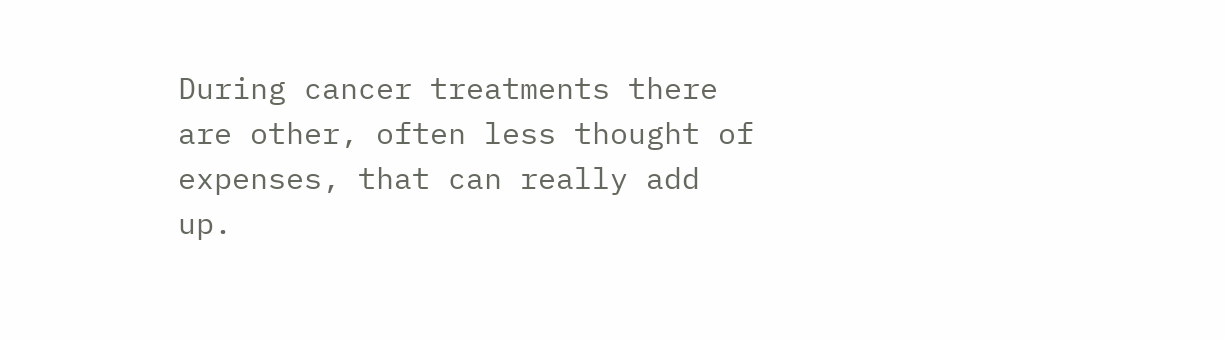During cancer treatments there are other, often less thought of expenses, that can really add up.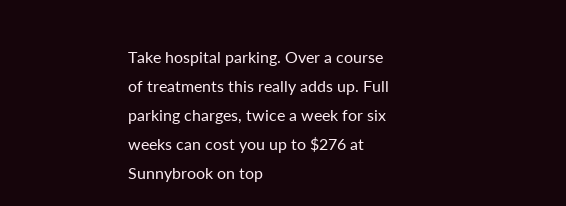Take hospital parking. Over a course of treatments this really adds up. Full parking charges, twice a week for six weeks can cost you up to $276 at Sunnybrook on top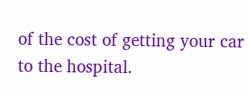of the cost of getting your car to the hospital.